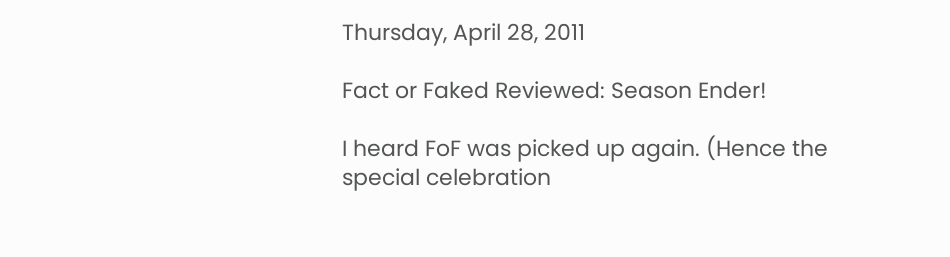Thursday, April 28, 2011

Fact or Faked Reviewed: Season Ender!

I heard FoF was picked up again. (Hence the special celebration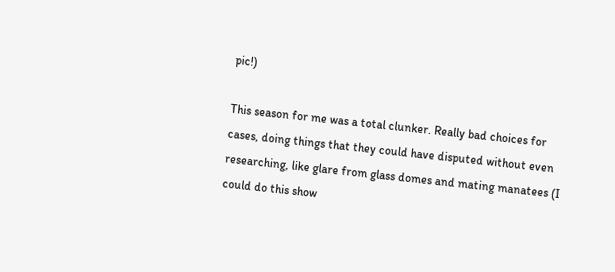pic!)

This season for me was a total clunker. Really bad choices for cases, doing things that they could have disputed without even researching, like glare from glass domes and mating manatees (I could do this show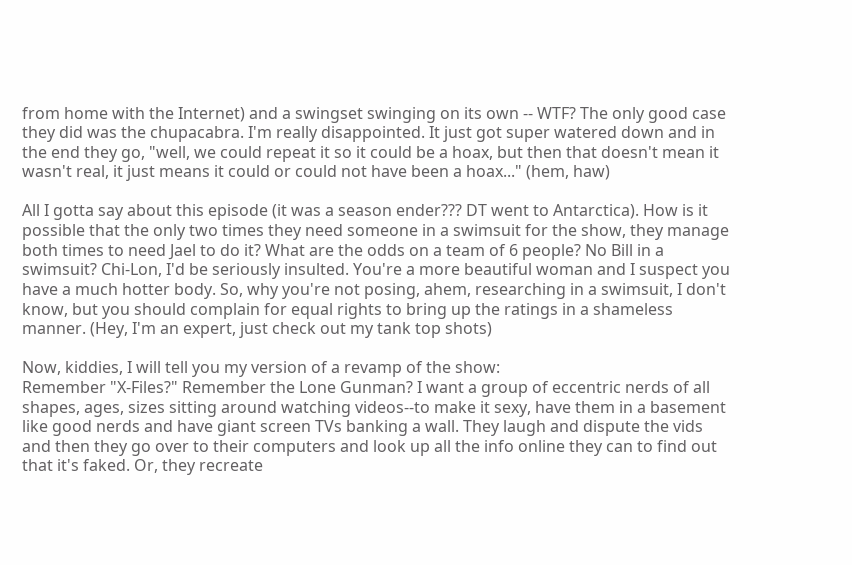from home with the Internet) and a swingset swinging on its own -- WTF? The only good case they did was the chupacabra. I'm really disappointed. It just got super watered down and in the end they go, "well, we could repeat it so it could be a hoax, but then that doesn't mean it wasn't real, it just means it could or could not have been a hoax..." (hem, haw)

All I gotta say about this episode (it was a season ender??? DT went to Antarctica). How is it possible that the only two times they need someone in a swimsuit for the show, they manage both times to need Jael to do it? What are the odds on a team of 6 people? No Bill in a swimsuit? Chi-Lon, I'd be seriously insulted. You're a more beautiful woman and I suspect you have a much hotter body. So, why you're not posing, ahem, researching in a swimsuit, I don't know, but you should complain for equal rights to bring up the ratings in a shameless manner. (Hey, I'm an expert, just check out my tank top shots)

Now, kiddies, I will tell you my version of a revamp of the show:
Remember "X-Files?" Remember the Lone Gunman? I want a group of eccentric nerds of all shapes, ages, sizes sitting around watching videos--to make it sexy, have them in a basement like good nerds and have giant screen TVs banking a wall. They laugh and dispute the vids and then they go over to their computers and look up all the info online they can to find out that it's faked. Or, they recreate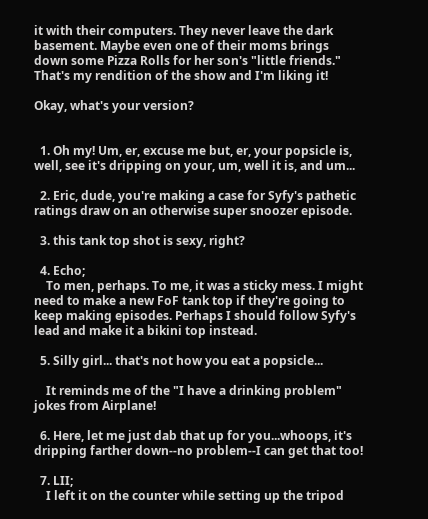it with their computers. They never leave the dark basement. Maybe even one of their moms brings down some Pizza Rolls for her son's "little friends." That's my rendition of the show and I'm liking it!

Okay, what's your version?


  1. Oh my! Um, er, excuse me but, er, your popsicle is, well, see it's dripping on your, um, well it is, and um...

  2. Eric, dude, you're making a case for Syfy's pathetic ratings draw on an otherwise super snoozer episode.

  3. this tank top shot is sexy, right?

  4. Echo;
    To men, perhaps. To me, it was a sticky mess. I might need to make a new FoF tank top if they're going to keep making episodes. Perhaps I should follow Syfy's lead and make it a bikini top instead.

  5. Silly girl... that's not how you eat a popsicle...

    It reminds me of the "I have a drinking problem" jokes from Airplane!

  6. Here, let me just dab that up for you...whoops, it's dripping farther down--no problem--I can get that too!

  7. LII;
    I left it on the counter while setting up the tripod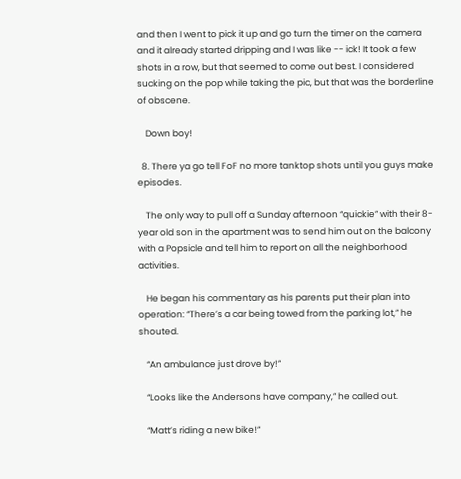and then I went to pick it up and go turn the timer on the camera and it already started dripping and I was like -- ick! It took a few shots in a row, but that seemed to come out best. I considered sucking on the pop while taking the pic, but that was the borderline of obscene.

    Down boy!

  8. There ya go tell FoF no more tanktop shots until you guys make episodes.

    The only way to pull off a Sunday afternoon “quickie” with their 8-year old son in the apartment was to send him out on the balcony with a Popsicle and tell him to report on all the neighborhood activities.

    He began his commentary as his parents put their plan into operation: “There’s a car being towed from the parking lot,” he shouted.

    “An ambulance just drove by!”

    “Looks like the Andersons have company,” he called out.

    “Matt’s riding a new bike!”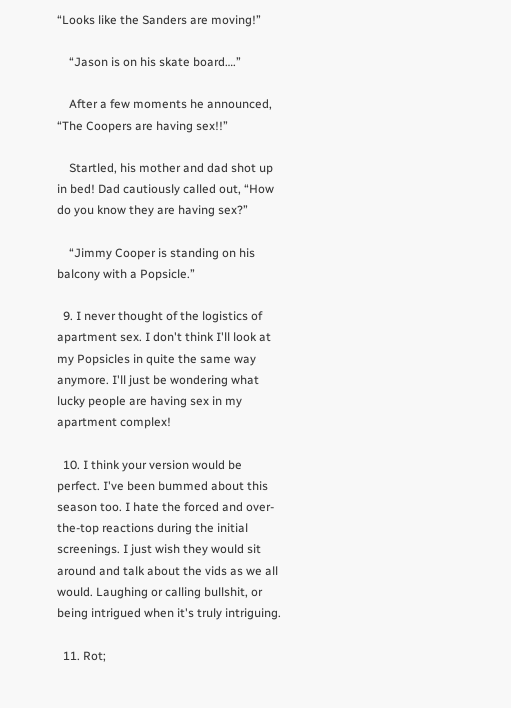“Looks like the Sanders are moving!”

    “Jason is on his skate board….”

    After a few moments he announced, “The Coopers are having sex!!”

    Startled, his mother and dad shot up in bed! Dad cautiously called out, “How do you know they are having sex?”

    “Jimmy Cooper is standing on his balcony with a Popsicle.”

  9. I never thought of the logistics of apartment sex. I don't think I'll look at my Popsicles in quite the same way anymore. I'll just be wondering what lucky people are having sex in my apartment complex!

  10. I think your version would be perfect. I've been bummed about this season too. I hate the forced and over-the-top reactions during the initial screenings. I just wish they would sit around and talk about the vids as we all would. Laughing or calling bullshit, or being intrigued when it's truly intriguing.

  11. Rot;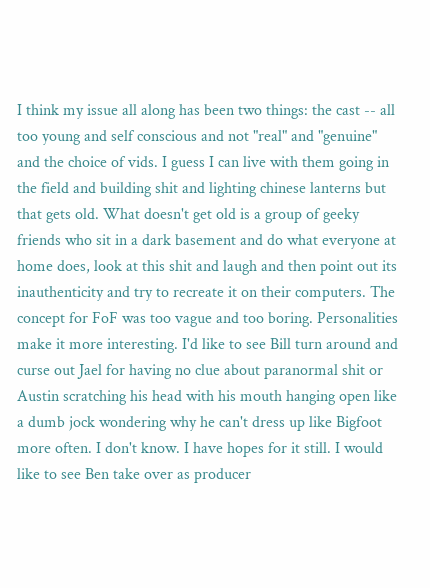I think my issue all along has been two things: the cast -- all too young and self conscious and not "real" and "genuine" and the choice of vids. I guess I can live with them going in the field and building shit and lighting chinese lanterns but that gets old. What doesn't get old is a group of geeky friends who sit in a dark basement and do what everyone at home does, look at this shit and laugh and then point out its inauthenticity and try to recreate it on their computers. The concept for FoF was too vague and too boring. Personalities make it more interesting. I'd like to see Bill turn around and curse out Jael for having no clue about paranormal shit or Austin scratching his head with his mouth hanging open like a dumb jock wondering why he can't dress up like Bigfoot more often. I don't know. I have hopes for it still. I would like to see Ben take over as producer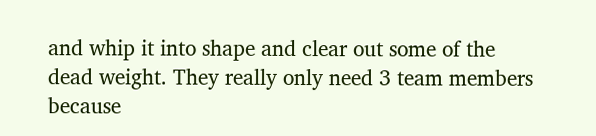and whip it into shape and clear out some of the dead weight. They really only need 3 team members because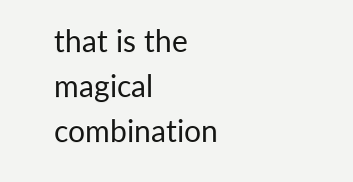that is the magical combination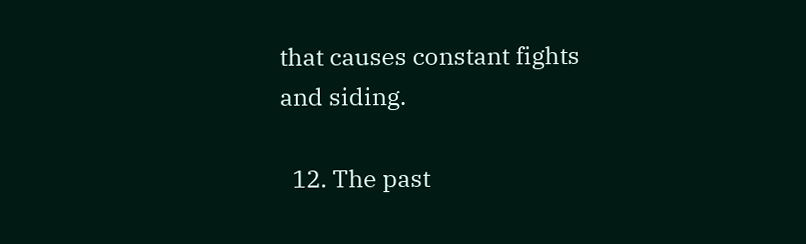that causes constant fights and siding.

  12. The past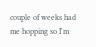couple of weeks had me hopping so I'm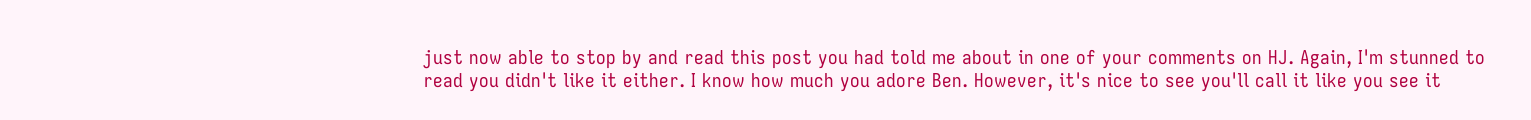just now able to stop by and read this post you had told me about in one of your comments on HJ. Again, I'm stunned to read you didn't like it either. I know how much you adore Ben. However, it's nice to see you'll call it like you see it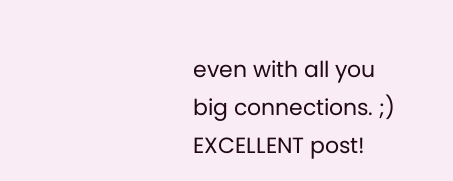even with all you big connections. ;) EXCELLENT post!